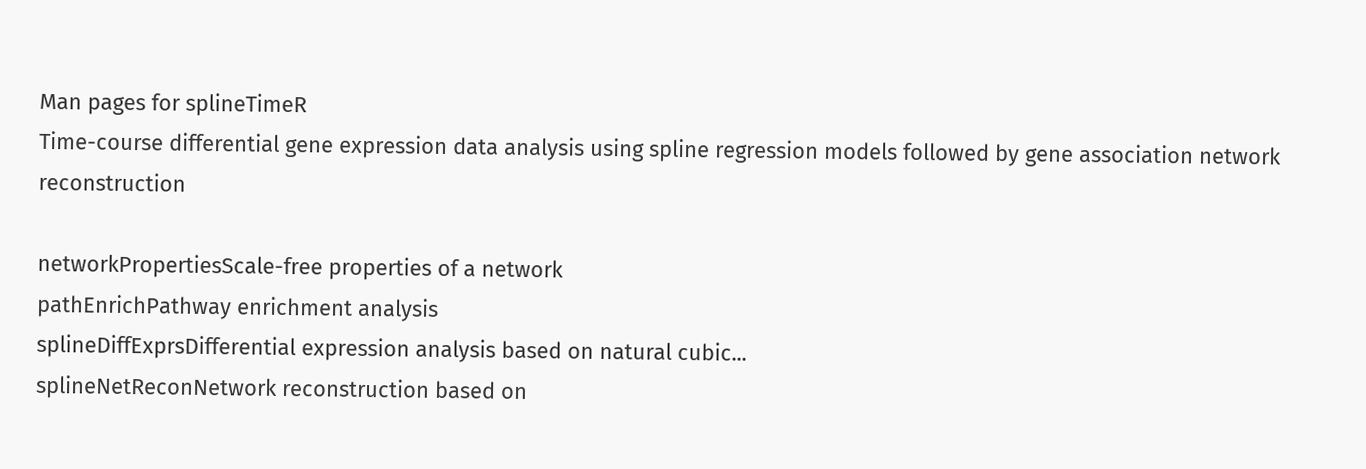Man pages for splineTimeR
Time-course differential gene expression data analysis using spline regression models followed by gene association network reconstruction

networkPropertiesScale-free properties of a network
pathEnrichPathway enrichment analysis
splineDiffExprsDifferential expression analysis based on natural cubic...
splineNetReconNetwork reconstruction based on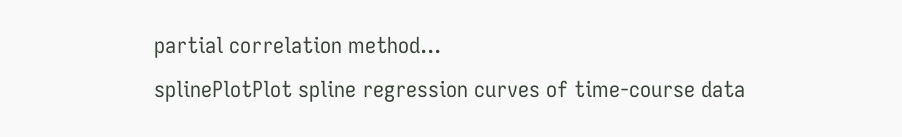partial correlation method...
splinePlotPlot spline regression curves of time-course data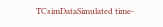TCsimDataSimulated time-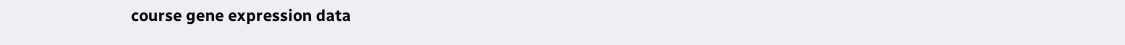course gene expression data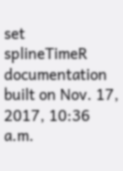set
splineTimeR documentation built on Nov. 17, 2017, 10:36 a.m.